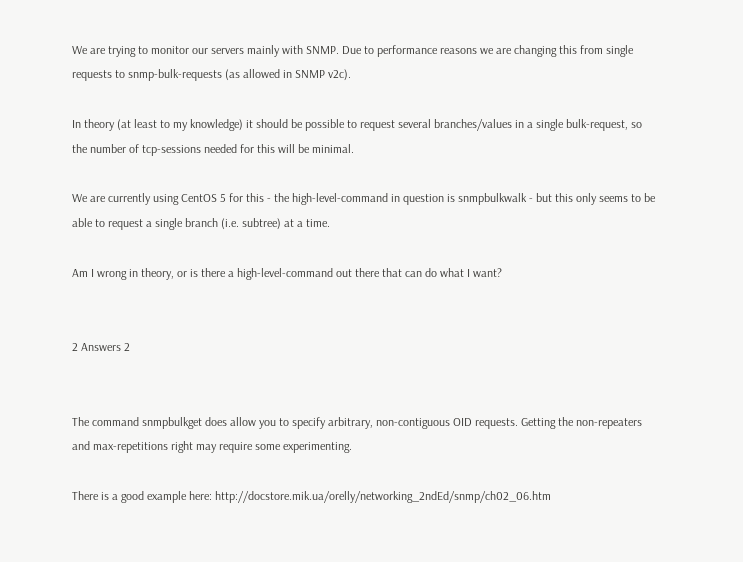We are trying to monitor our servers mainly with SNMP. Due to performance reasons we are changing this from single requests to snmp-bulk-requests (as allowed in SNMP v2c).

In theory (at least to my knowledge) it should be possible to request several branches/values in a single bulk-request, so the number of tcp-sessions needed for this will be minimal.

We are currently using CentOS 5 for this - the high-level-command in question is snmpbulkwalk - but this only seems to be able to request a single branch (i.e. subtree) at a time.

Am I wrong in theory, or is there a high-level-command out there that can do what I want?


2 Answers 2


The command snmpbulkget does allow you to specify arbitrary, non-contiguous OID requests. Getting the non-repeaters and max-repetitions right may require some experimenting.

There is a good example here: http://docstore.mik.ua/orelly/networking_2ndEd/snmp/ch02_06.htm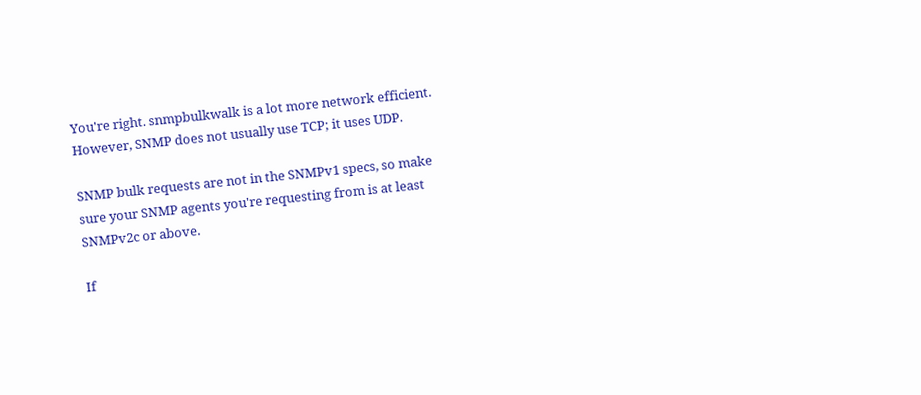You're right. snmpbulkwalk is a lot more network efficient. However, SNMP does not usually use TCP; it uses UDP.

SNMP bulk requests are not in the SNMPv1 specs, so make sure your SNMP agents you're requesting from is at least SNMPv2c or above.

If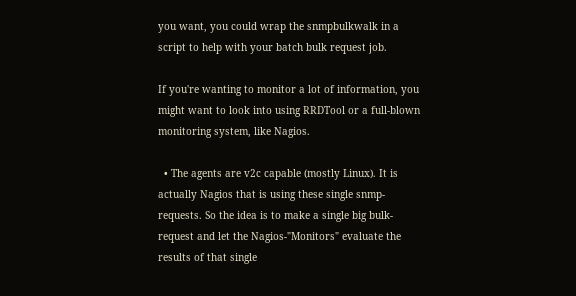you want, you could wrap the snmpbulkwalk in a script to help with your batch bulk request job.

If you're wanting to monitor a lot of information, you might want to look into using RRDTool or a full-blown monitoring system, like Nagios.

  • The agents are v2c capable (mostly Linux). It is actually Nagios that is using these single snmp-requests. So the idea is to make a single big bulk-request and let the Nagios-"Monitors" evaluate the results of that single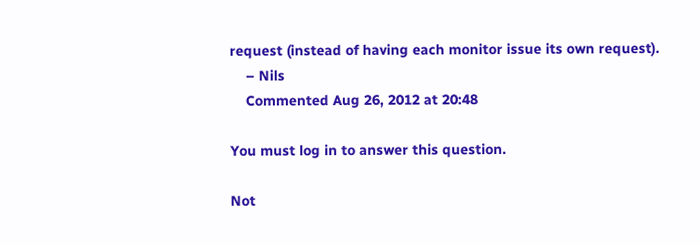request (instead of having each monitor issue its own request).
    – Nils
    Commented Aug 26, 2012 at 20:48

You must log in to answer this question.

Not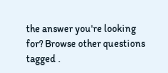the answer you're looking for? Browse other questions tagged .